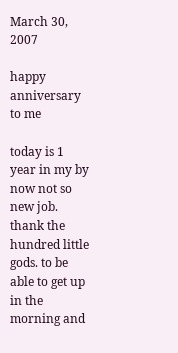March 30, 2007

happy anniversary to me

today is 1 year in my by now not so new job. thank the hundred little gods. to be able to get up in the morning and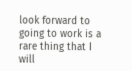look forward to going to work is a rare thing that I will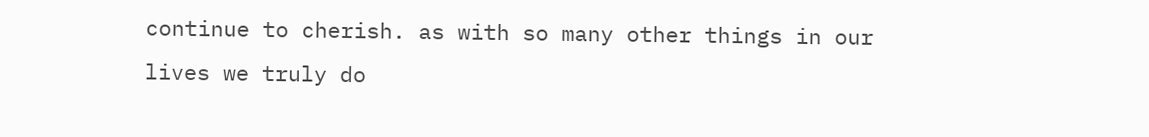continue to cherish. as with so many other things in our lives we truly do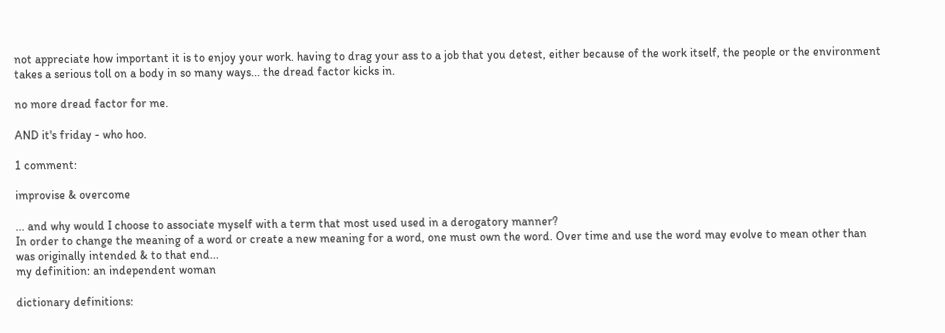not appreciate how important it is to enjoy your work. having to drag your ass to a job that you detest, either because of the work itself, the people or the environment takes a serious toll on a body in so many ways... the dread factor kicks in.

no more dread factor for me.

AND it's friday - who hoo.

1 comment:

improvise & overcome

... and why would I choose to associate myself with a term that most used used in a derogatory manner?
In order to change the meaning of a word or create a new meaning for a word, one must own the word. Over time and use the word may evolve to mean other than was originally intended & to that end...
my definition: an independent woman

dictionary definitions: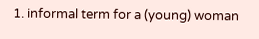1. informal term for a (young) woman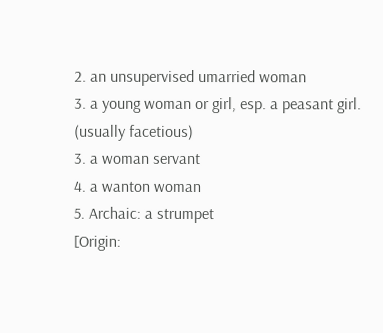2. an unsupervised umarried woman
3. a young woman or girl, esp. a peasant girl.
(usually facetious)
3. a woman servant
4. a wanton woman
5. Archaic: a strumpet
[Origin: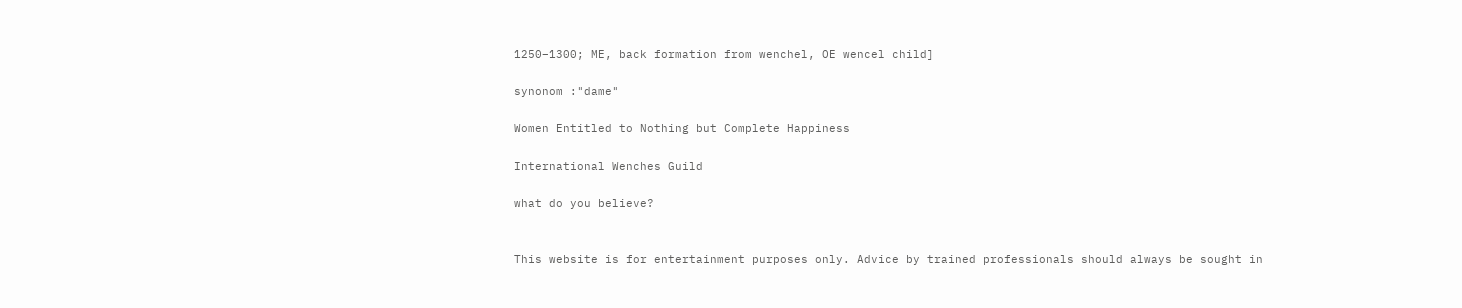1250–1300; ME, back formation from wenchel, OE wencel child]

synonom :"dame"

Women Entitled to Nothing but Complete Happiness

International Wenches Guild

what do you believe?


This website is for entertainment purposes only. Advice by trained professionals should always be sought in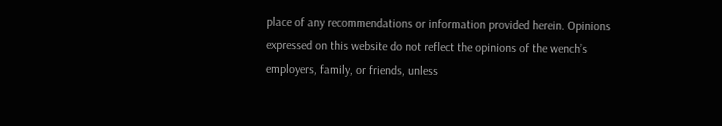place of any recommendations or information provided herein. Opinions expressed on this website do not reflect the opinions of the wench’s employers, family, or friends, unless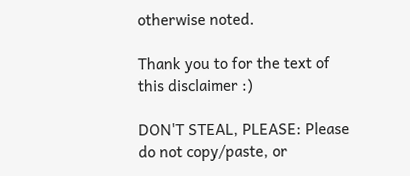otherwise noted.

Thank you to for the text of this disclaimer :)

DON'T STEAL, PLEASE: Please do not copy/paste, or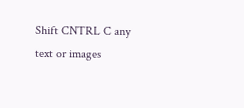Shift CNTRL C any text or images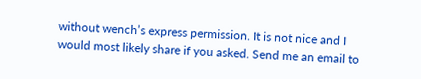without wench’s express permission. It is not nice and I would most likely share if you asked. Send me an email to